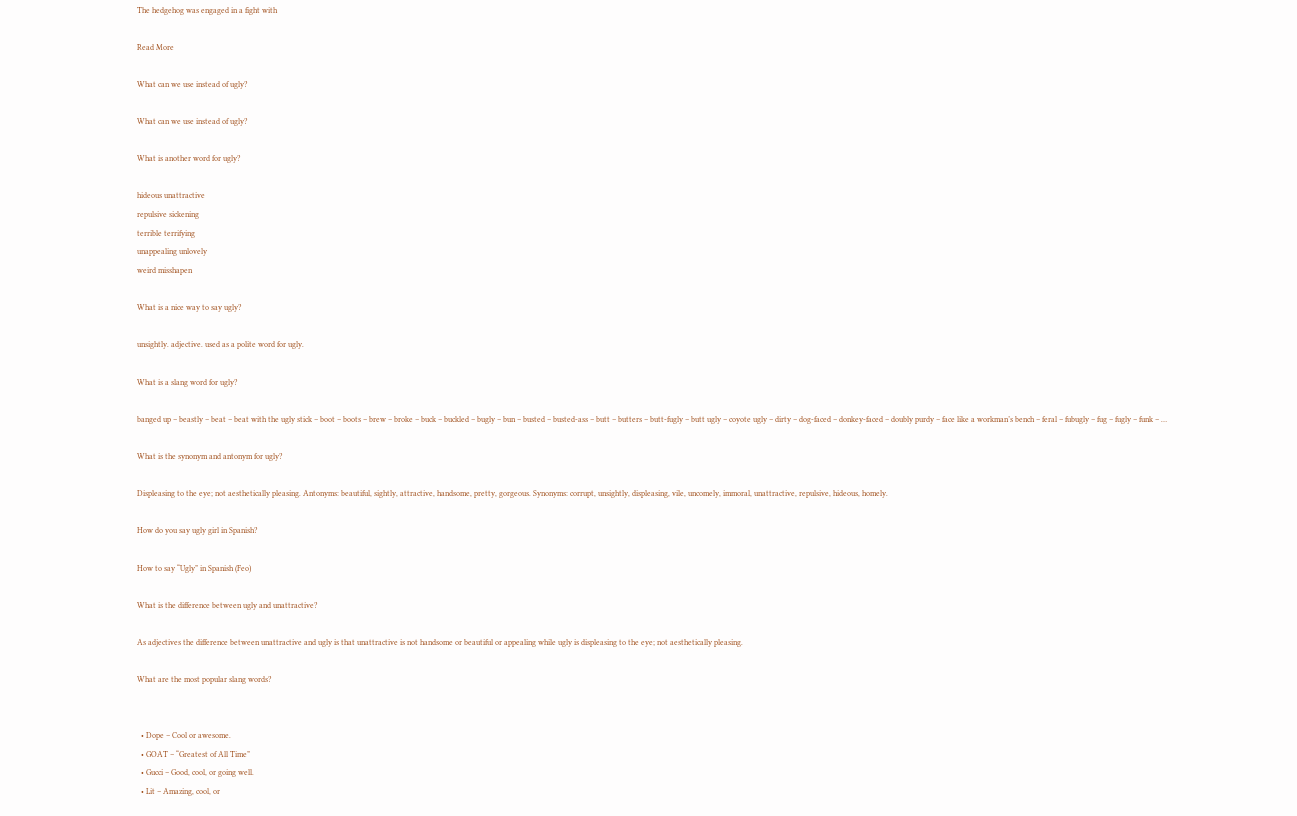The hedgehog was engaged in a fight with

Read More

What can we use instead of ugly?

What can we use instead of ugly?

What is another word for ugly?

hideous unattractive
repulsive sickening
terrible terrifying
unappealing unlovely
weird misshapen

What is a nice way to say ugly?

unsightly. adjective. used as a polite word for ugly.

What is a slang word for ugly?

banged up – beastly – beat – beat with the ugly stick – boot – boots – brew – broke – buck – buckled – bugly – bun – busted – busted-ass – butt – butters – butt-fugly – butt ugly – coyote ugly – dirty – dog-faced – donkey-faced – doubly purdy – face like a workman’s bench – feral – fubugly – fug – fugly – funk – …

What is the synonym and antonym for ugly?

Displeasing to the eye; not aesthetically pleasing. Antonyms: beautiful, sightly, attractive, handsome, pretty, gorgeous. Synonyms: corrupt, unsightly, displeasing, vile, uncomely, immoral, unattractive, repulsive, hideous, homely.

How do you say ugly girl in Spanish?

How to say “Ugly” in Spanish (Feo)

What is the difference between ugly and unattractive?

As adjectives the difference between unattractive and ugly is that unattractive is not handsome or beautiful or appealing while ugly is displeasing to the eye; not aesthetically pleasing.

What are the most popular slang words?


  • Dope – Cool or awesome.
  • GOAT – “Greatest of All Time”
  • Gucci – Good, cool, or going well.
  • Lit – Amazing, cool, or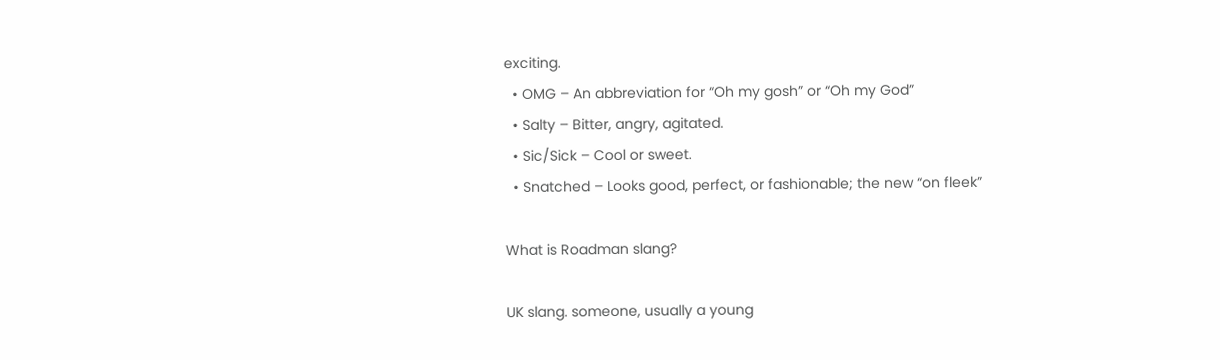exciting.
  • OMG – An abbreviation for “Oh my gosh” or “Oh my God”
  • Salty – Bitter, angry, agitated.
  • Sic/Sick – Cool or sweet.
  • Snatched – Looks good, perfect, or fashionable; the new “on fleek”

What is Roadman slang?

UK slang. someone, usually a young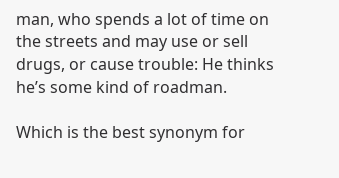man, who spends a lot of time on the streets and may use or sell drugs, or cause trouble: He thinks he’s some kind of roadman.

Which is the best synonym for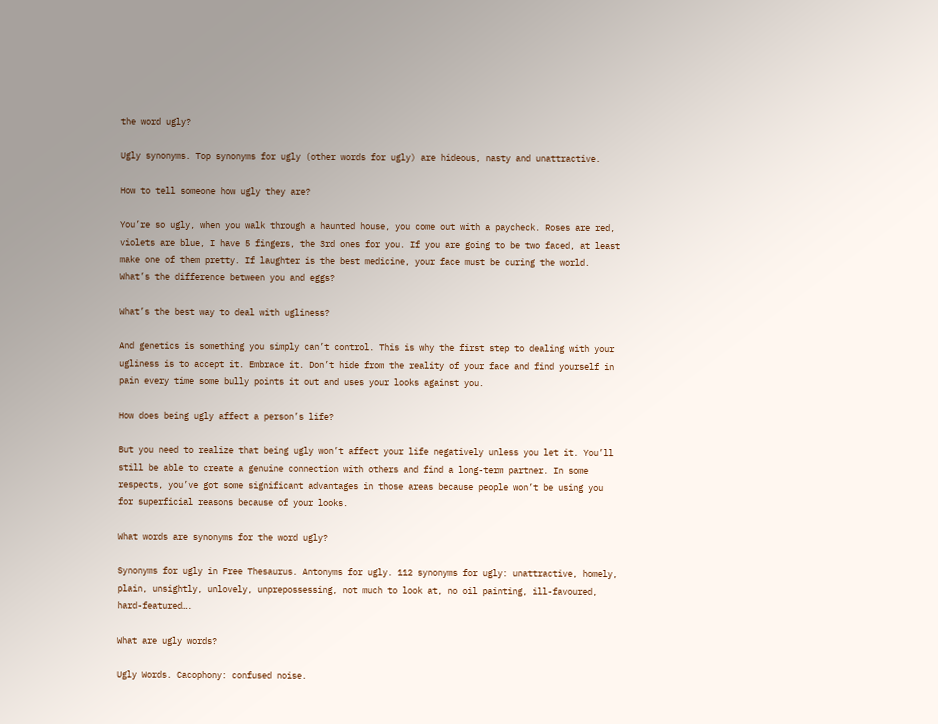the word ugly?

Ugly synonyms. Top synonyms for ugly (other words for ugly) are hideous, nasty and unattractive.

How to tell someone how ugly they are?

You’re so ugly, when you walk through a haunted house, you come out with a paycheck. Roses are red, violets are blue, I have 5 fingers, the 3rd ones for you. If you are going to be two faced, at least make one of them pretty. If laughter is the best medicine, your face must be curing the world. What’s the difference between you and eggs?

What’s the best way to deal with ugliness?

And genetics is something you simply can’t control. This is why the first step to dealing with your ugliness is to accept it. Embrace it. Don’t hide from the reality of your face and find yourself in pain every time some bully points it out and uses your looks against you.

How does being ugly affect a person’s life?

But you need to realize that being ugly won’t affect your life negatively unless you let it. You’ll still be able to create a genuine connection with others and find a long-term partner. In some respects, you’ve got some significant advantages in those areas because people won’t be using you for superficial reasons because of your looks.

What words are synonyms for the word ugly?

Synonyms for ugly in Free Thesaurus. Antonyms for ugly. 112 synonyms for ugly: unattractive, homely, plain, unsightly, unlovely, unprepossessing, not much to look at, no oil painting, ill-favoured, hard-featured….

What are ugly words?

Ugly Words. Cacophony: confused noise.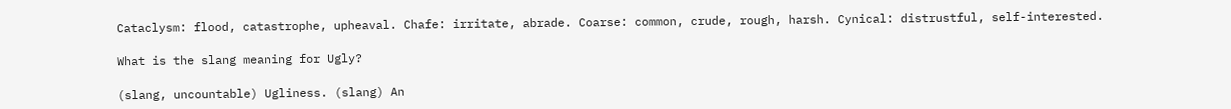Cataclysm: flood, catastrophe, upheaval. Chafe: irritate, abrade. Coarse: common, crude, rough, harsh. Cynical: distrustful, self-interested.

What is the slang meaning for Ugly?

(slang, uncountable) Ugliness. (slang) An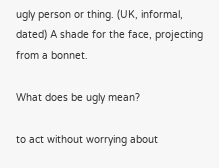ugly person or thing. (UK, informal, dated) A shade for the face, projecting from a bonnet.

What does be ugly mean?

to act without worrying about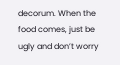decorum. When the food comes, just be ugly and don’t worry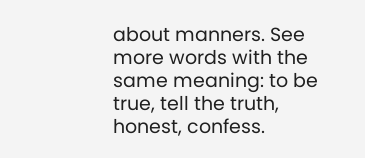about manners. See more words with the same meaning: to be true, tell the truth, honest, confess.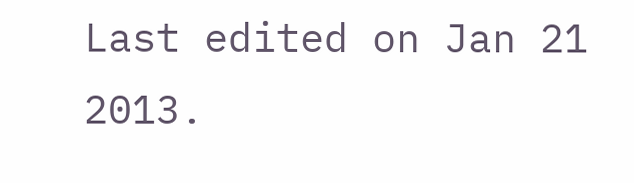Last edited on Jan 21 2013.